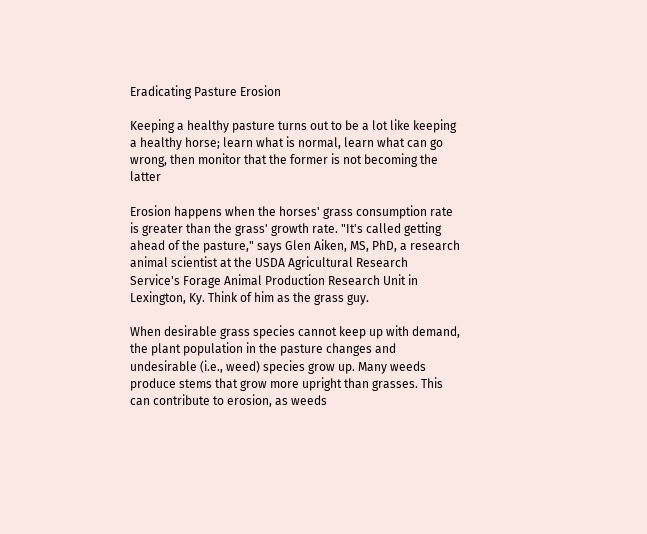Eradicating Pasture Erosion

Keeping a healthy pasture turns out to be a lot like keeping a healthy horse; learn what is normal, learn what can go wrong, then monitor that the former is not becoming the latter

Erosion happens when the horses' grass consumption rate is greater than the grass' growth rate. "It's called getting ahead of the pasture," says Glen Aiken, MS, PhD, a research animal scientist at the USDA Agricultural Research Service's Forage Animal Production Research Unit in Lexington, Ky. Think of him as the grass guy.

When desirable grass species cannot keep up with demand, the plant population in the pasture changes and undesirable (i.e., weed) species grow up. Many weeds produce stems that grow more upright than grasses. This can contribute to erosion, as weeds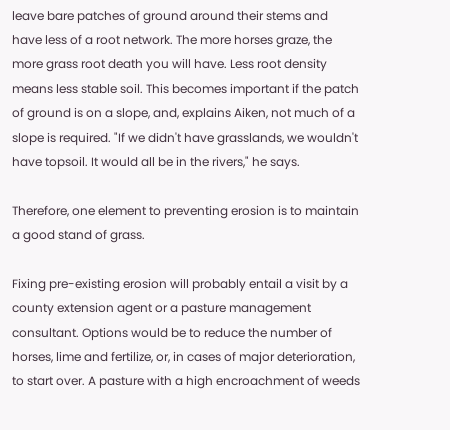leave bare patches of ground around their stems and have less of a root network. The more horses graze, the more grass root death you will have. Less root density means less stable soil. This becomes important if the patch of ground is on a slope, and, explains Aiken, not much of a slope is required. "If we didn't have grasslands, we wouldn't have topsoil. It would all be in the rivers," he says.

Therefore, one element to preventing erosion is to maintain a good stand of grass.

Fixing pre-existing erosion will probably entail a visit by a county extension agent or a pasture management consultant. Options would be to reduce the number of horses, lime and fertilize, or, in cases of major deterioration, to start over. A pasture with a high encroachment of weeds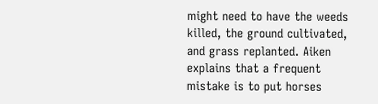might need to have the weeds killed, the ground cultivated, and grass replanted. Aiken explains that a frequent mistake is to put horses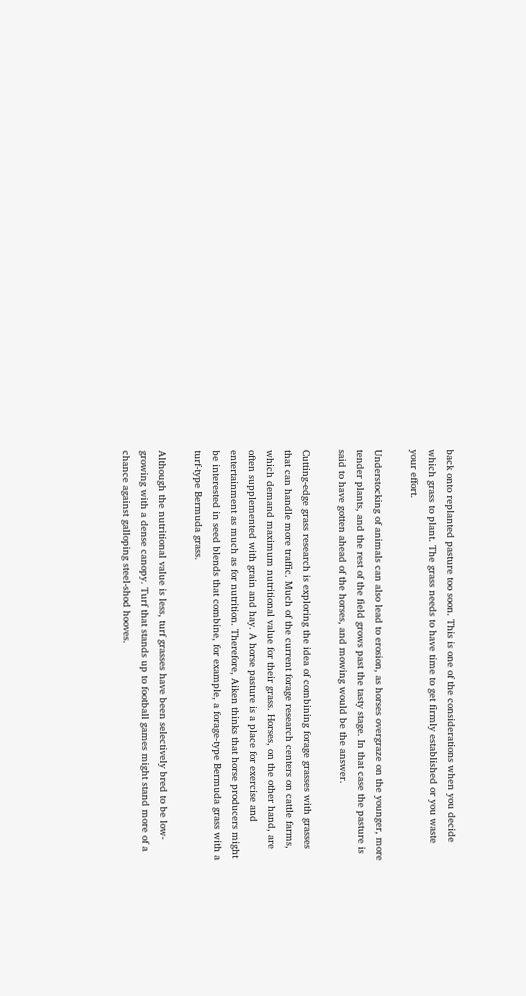back onto replanted pasture too soon. This is one of the considerations when you decide which grass to plant. The grass needs to have time to get firmly established or you waste your effort.

Understocking of animals can also lead to erosion, as horses overgraze on the younger, more tender plants, and the rest of the field grows past the tasty stage. In that case the pasture is said to have gotten ahead of the horses, and mowing would be the answer.

Cutting-edge grass research is exploring the idea of combining forage grasses with grasses that can handle more traffic. Much of the current forage research centers on cattle farms, which demand maximum nutritional value for their grass. Horses, on the other hand, are often supplemented with grain and hay. A horse pasture is a place for exercise and entertainment as much as for nutrition. Therefore, Aiken thinks that horse producers might be interested in seed blends that combine, for example, a forage-type Bermuda grass with a turf-type Bermuda grass.

Although the nutritional value is less, turf grasses have been selectively bred to be low-growing with a dense canopy. Turf that stands up to football games might stand more of a chance against galloping steel-shod hooves.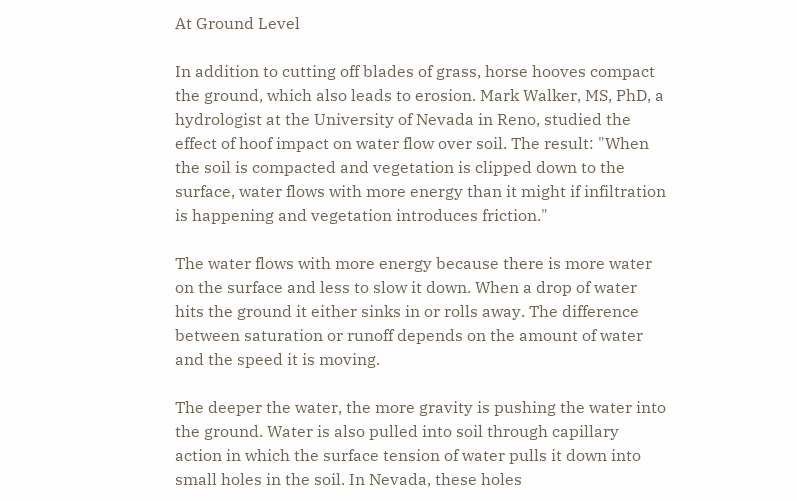At Ground Level

In addition to cutting off blades of grass, horse hooves compact the ground, which also leads to erosion. Mark Walker, MS, PhD, a hydrologist at the University of Nevada in Reno, studied the effect of hoof impact on water flow over soil. The result: "When the soil is compacted and vegetation is clipped down to the surface, water flows with more energy than it might if infiltration is happening and vegetation introduces friction."

The water flows with more energy because there is more water on the surface and less to slow it down. When a drop of water hits the ground it either sinks in or rolls away. The difference between saturation or runoff depends on the amount of water and the speed it is moving.

The deeper the water, the more gravity is pushing the water into the ground. Water is also pulled into soil through capillary action in which the surface tension of water pulls it down into small holes in the soil. In Nevada, these holes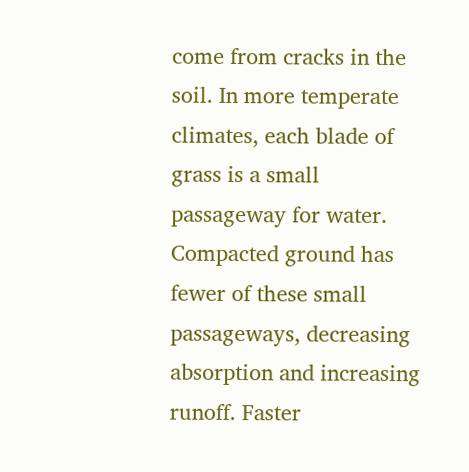come from cracks in the soil. In more temperate climates, each blade of grass is a small passageway for water. Compacted ground has fewer of these small passageways, decreasing absorption and increasing runoff. Faster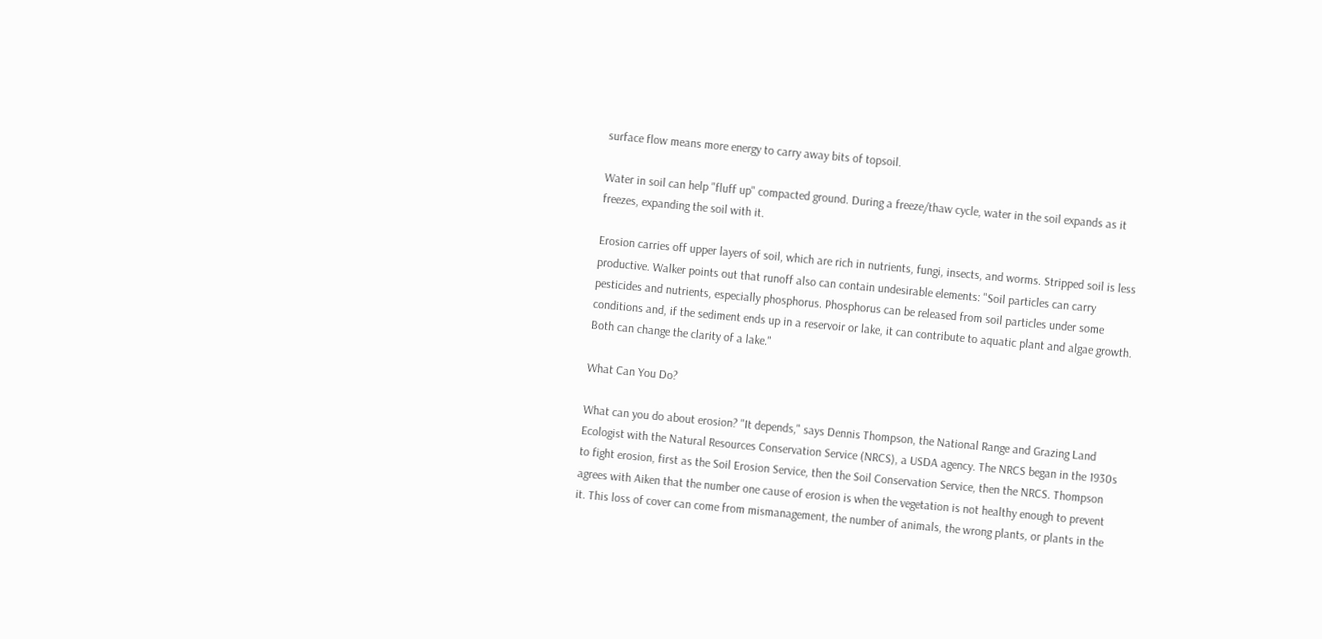surface flow means more energy to carry away bits of topsoil.

Water in soil can help "fluff up" compacted ground. During a freeze/thaw cycle, water in the soil expands as it freezes, expanding the soil with it.

Erosion carries off upper layers of soil, which are rich in nutrients, fungi, insects, and worms. Stripped soil is less productive. Walker points out that runoff also can contain undesirable elements: "Soil particles can carry pesticides and nutrients, especially phosphorus. Phosphorus can be released from soil particles under some conditions and, if the sediment ends up in a reservoir or lake, it can contribute to aquatic plant and algae growth. Both can change the clarity of a lake."

What Can You Do?

What can you do about erosion? "It depends," says Dennis Thompson, the National Range and Grazing Land Ecologist with the Natural Resources Conservation Service (NRCS), a USDA agency. The NRCS began in the 1930s to fight erosion, first as the Soil Erosion Service, then the Soil Conservation Service, then the NRCS. Thompson agrees with Aiken that the number one cause of erosion is when the vegetation is not healthy enough to prevent it. This loss of cover can come from mismanagement, the number of animals, the wrong plants, or plants in the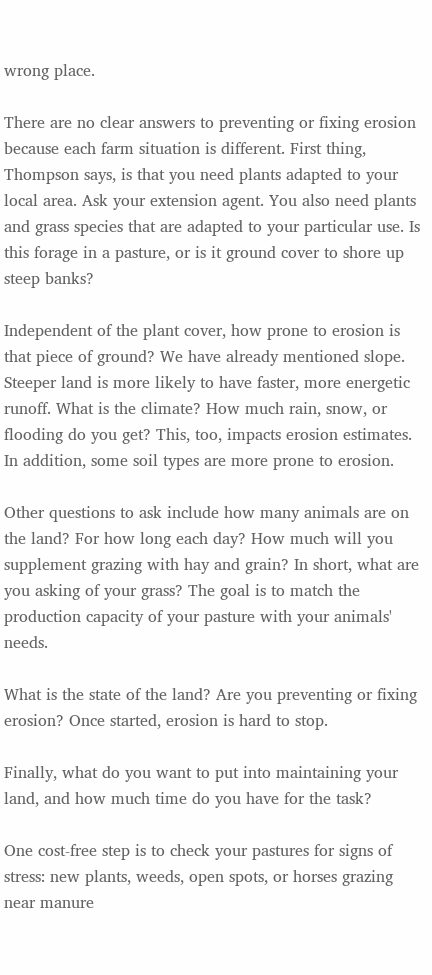wrong place.

There are no clear answers to preventing or fixing erosion because each farm situation is different. First thing, Thompson says, is that you need plants adapted to your local area. Ask your extension agent. You also need plants and grass species that are adapted to your particular use. Is this forage in a pasture, or is it ground cover to shore up steep banks?

Independent of the plant cover, how prone to erosion is that piece of ground? We have already mentioned slope. Steeper land is more likely to have faster, more energetic runoff. What is the climate? How much rain, snow, or flooding do you get? This, too, impacts erosion estimates. In addition, some soil types are more prone to erosion.

Other questions to ask include how many animals are on the land? For how long each day? How much will you supplement grazing with hay and grain? In short, what are you asking of your grass? The goal is to match the production capacity of your pasture with your animals' needs.

What is the state of the land? Are you preventing or fixing erosion? Once started, erosion is hard to stop.

Finally, what do you want to put into maintaining your land, and how much time do you have for the task?

One cost-free step is to check your pastures for signs of stress: new plants, weeds, open spots, or horses grazing near manure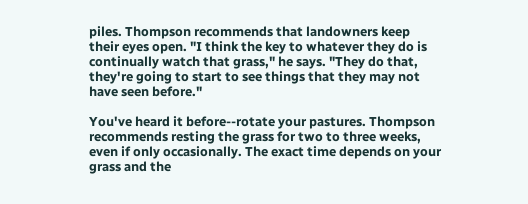piles. Thompson recommends that landowners keep their eyes open. "I think the key to whatever they do is continually watch that grass," he says. "They do that, they're going to start to see things that they may not have seen before."

You've heard it before--rotate your pastures. Thompson recommends resting the grass for two to three weeks, even if only occasionally. The exact time depends on your grass and the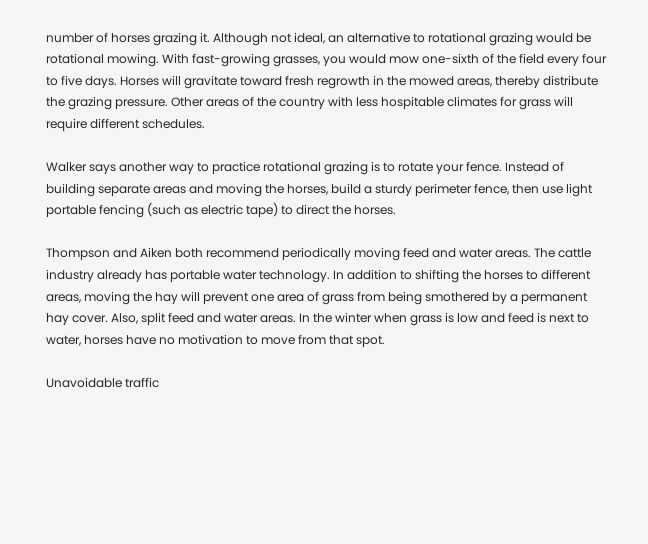number of horses grazing it. Although not ideal, an alternative to rotational grazing would be rotational mowing. With fast-growing grasses, you would mow one-sixth of the field every four to five days. Horses will gravitate toward fresh regrowth in the mowed areas, thereby distribute the grazing pressure. Other areas of the country with less hospitable climates for grass will require different schedules.

Walker says another way to practice rotational grazing is to rotate your fence. Instead of building separate areas and moving the horses, build a sturdy perimeter fence, then use light portable fencing (such as electric tape) to direct the horses.

Thompson and Aiken both recommend periodically moving feed and water areas. The cattle industry already has portable water technology. In addition to shifting the horses to different areas, moving the hay will prevent one area of grass from being smothered by a permanent hay cover. Also, split feed and water areas. In the winter when grass is low and feed is next to water, horses have no motivation to move from that spot.

Unavoidable traffic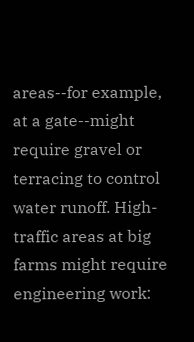areas--for example, at a gate--might require gravel or terracing to control water runoff. High-traffic areas at big farms might require engineering work: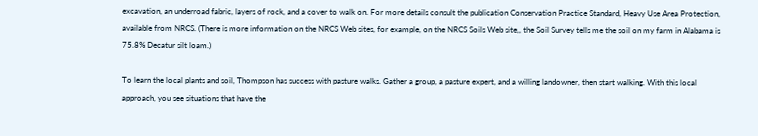excavation, an underroad fabric, layers of rock, and a cover to walk on. For more details consult the publication Conservation Practice Standard, Heavy Use Area Protection, available from NRCS. (There is more information on the NRCS Web sites, for example, on the NRCS Soils Web site,, the Soil Survey tells me the soil on my farm in Alabama is 75.8% Decatur silt loam.)

To learn the local plants and soil, Thompson has success with pasture walks. Gather a group, a pasture expert, and a willing landowner, then start walking. With this local approach, you see situations that have the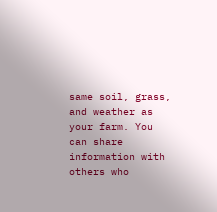same soil, grass, and weather as your farm. You can share information with others who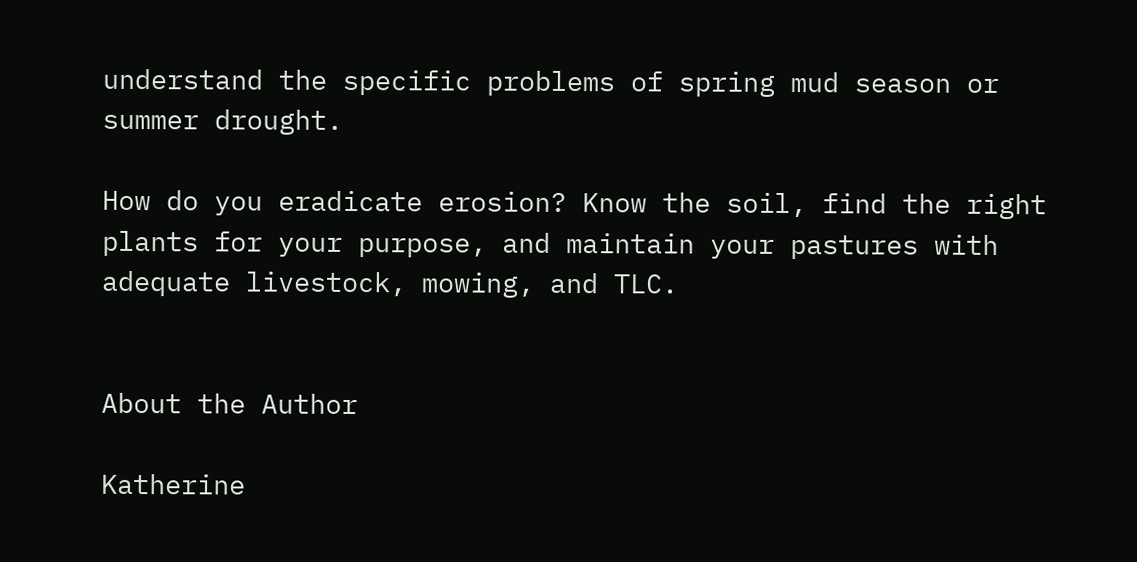understand the specific problems of spring mud season or summer drought.

How do you eradicate erosion? Know the soil, find the right plants for your purpose, and maintain your pastures with adequate livestock, mowing, and TLC.


About the Author

Katherine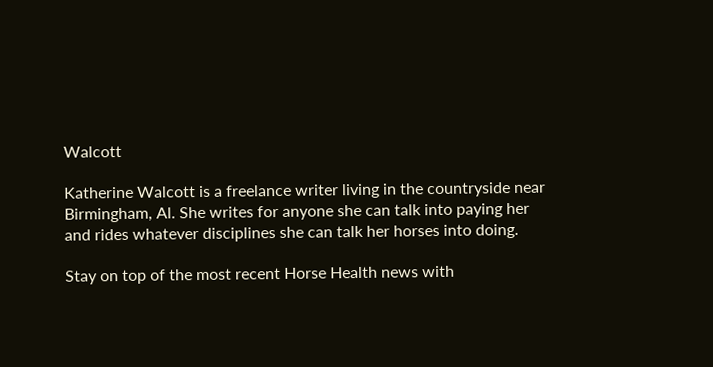Walcott

Katherine Walcott is a freelance writer living in the countryside near Birmingham, Al. She writes for anyone she can talk into paying her and rides whatever disciplines she can talk her horses into doing.

Stay on top of the most recent Horse Health news with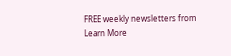FREE weekly newsletters from Learn More